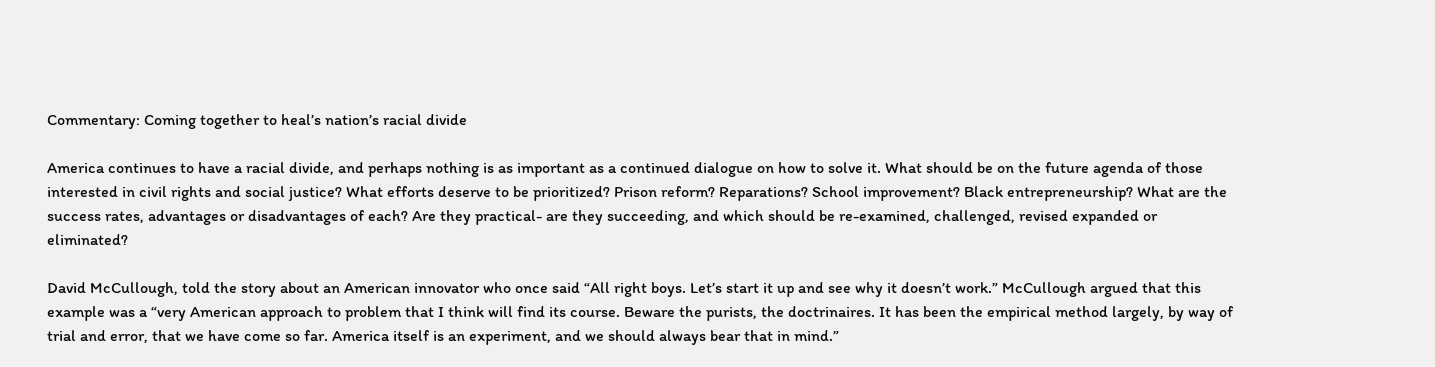Commentary: Coming together to heal’s nation’s racial divide

America continues to have a racial divide, and perhaps nothing is as important as a continued dialogue on how to solve it. What should be on the future agenda of those interested in civil rights and social justice? What efforts deserve to be prioritized? Prison reform? Reparations? School improvement? Black entrepreneurship? What are the success rates, advantages or disadvantages of each? Are they practical- are they succeeding, and which should be re-examined, challenged, revised expanded or eliminated?

David McCullough, told the story about an American innovator who once said “All right boys. Let’s start it up and see why it doesn’t work.” McCullough argued that this example was a “very American approach to problem that I think will find its course. Beware the purists, the doctrinaires. It has been the empirical method largely, by way of trial and error, that we have come so far. America itself is an experiment, and we should always bear that in mind.”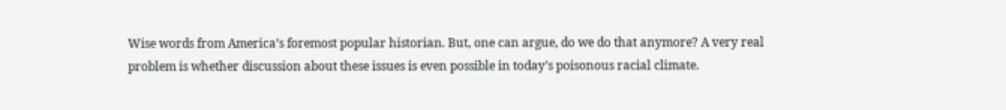Wise words from America’s foremost popular historian. But, one can argue, do we do that anymore? A very real problem is whether discussion about these issues is even possible in today’s poisonous racial climate.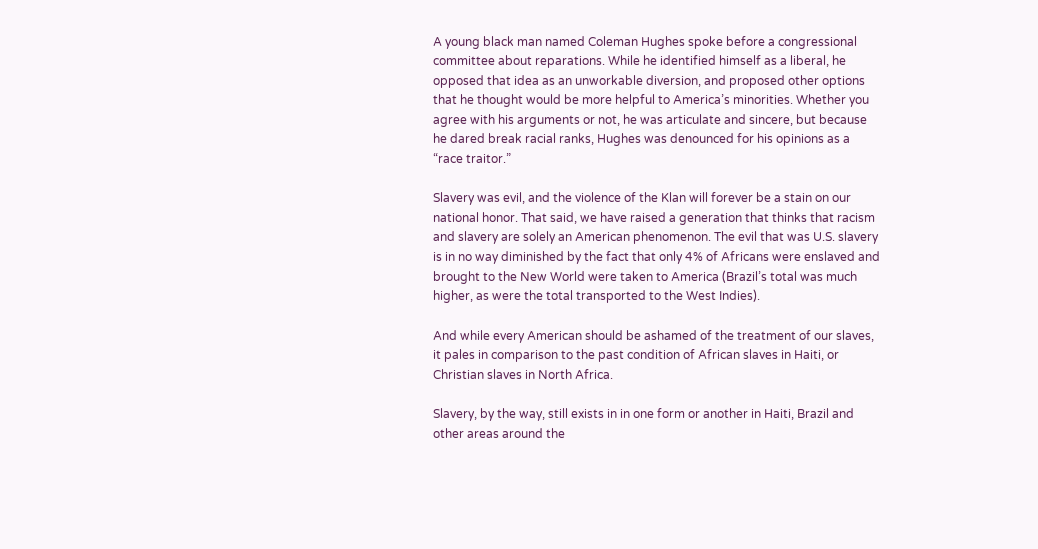A young black man named Coleman Hughes spoke before a congressional committee about reparations. While he identified himself as a liberal, he opposed that idea as an unworkable diversion, and proposed other options that he thought would be more helpful to America’s minorities. Whether you agree with his arguments or not, he was articulate and sincere, but because he dared break racial ranks, Hughes was denounced for his opinions as a “race traitor.”

Slavery was evil, and the violence of the Klan will forever be a stain on our national honor. That said, we have raised a generation that thinks that racism and slavery are solely an American phenomenon. The evil that was U.S. slavery is in no way diminished by the fact that only 4% of Africans were enslaved and brought to the New World were taken to America (Brazil’s total was much higher, as were the total transported to the West Indies).

And while every American should be ashamed of the treatment of our slaves, it pales in comparison to the past condition of African slaves in Haiti, or Christian slaves in North Africa.

Slavery, by the way, still exists in in one form or another in Haiti, Brazil and other areas around the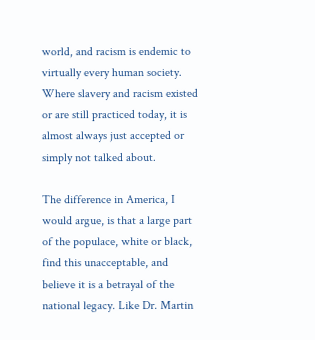world, and racism is endemic to virtually every human society. Where slavery and racism existed or are still practiced today, it is almost always just accepted or simply not talked about.

The difference in America, I would argue, is that a large part of the populace, white or black, find this unacceptable, and believe it is a betrayal of the national legacy. Like Dr. Martin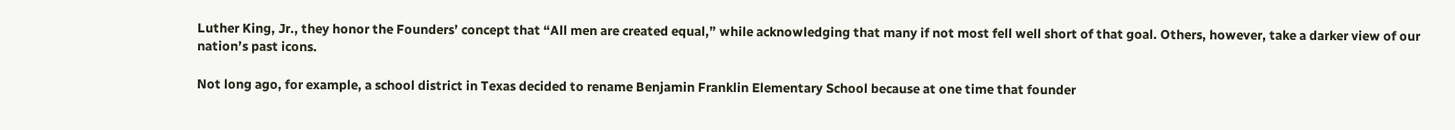Luther King, Jr., they honor the Founders’ concept that “All men are created equal,” while acknowledging that many if not most fell well short of that goal. Others, however, take a darker view of our nation’s past icons.

Not long ago, for example, a school district in Texas decided to rename Benjamin Franklin Elementary School because at one time that founder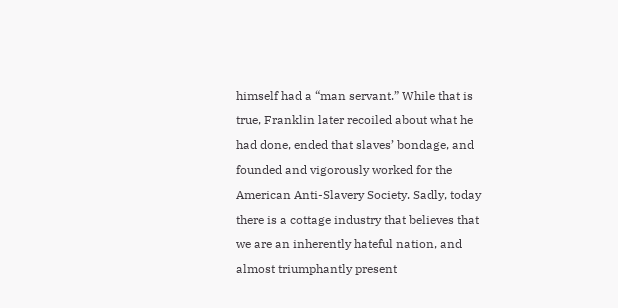himself had a “man servant.” While that is true, Franklin later recoiled about what he had done, ended that slaves’ bondage, and founded and vigorously worked for the American Anti-Slavery Society. Sadly, today there is a cottage industry that believes that we are an inherently hateful nation, and almost triumphantly present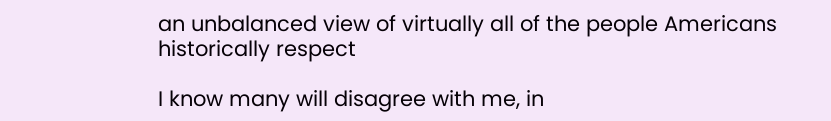an unbalanced view of virtually all of the people Americans historically respect

I know many will disagree with me, in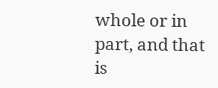whole or in part, and that is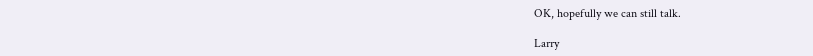OK, hopefully we can still talk.

Larry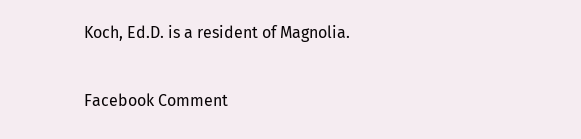Koch, Ed.D. is a resident of Magnolia.

Facebook Comment